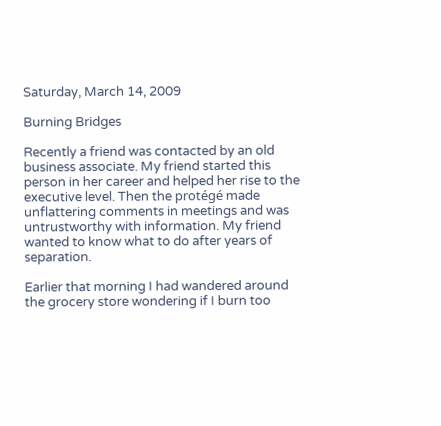Saturday, March 14, 2009

Burning Bridges

Recently a friend was contacted by an old business associate. My friend started this person in her career and helped her rise to the executive level. Then the protégé made unflattering comments in meetings and was untrustworthy with information. My friend wanted to know what to do after years of separation.

Earlier that morning I had wandered around the grocery store wondering if I burn too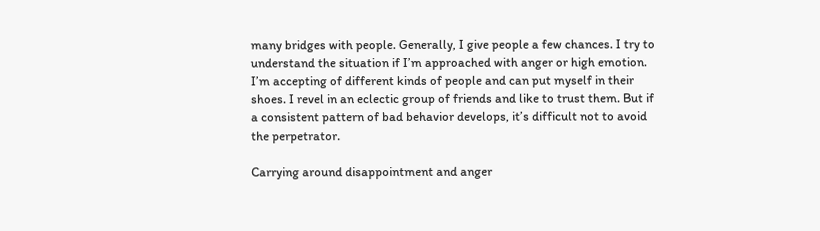many bridges with people. Generally, I give people a few chances. I try to understand the situation if I’m approached with anger or high emotion. I’m accepting of different kinds of people and can put myself in their shoes. I revel in an eclectic group of friends and like to trust them. But if a consistent pattern of bad behavior develops, it’s difficult not to avoid the perpetrator.

Carrying around disappointment and anger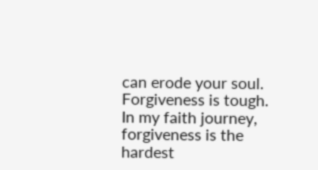can erode your soul. Forgiveness is tough. In my faith journey, forgiveness is the hardest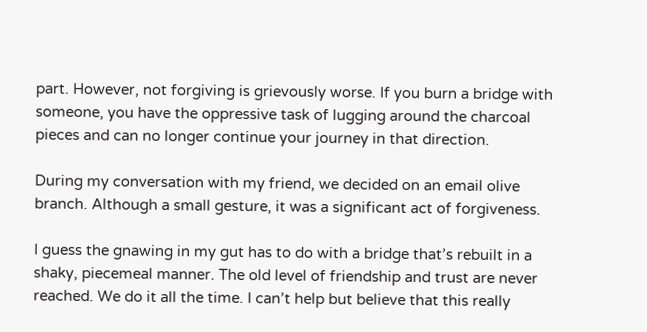part. However, not forgiving is grievously worse. If you burn a bridge with someone, you have the oppressive task of lugging around the charcoal pieces and can no longer continue your journey in that direction.

During my conversation with my friend, we decided on an email olive branch. Although a small gesture, it was a significant act of forgiveness.

I guess the gnawing in my gut has to do with a bridge that’s rebuilt in a shaky, piecemeal manner. The old level of friendship and trust are never reached. We do it all the time. I can’t help but believe that this really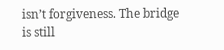isn’t forgiveness. The bridge is still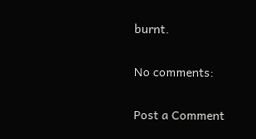burnt.

No comments:

Post a Comment